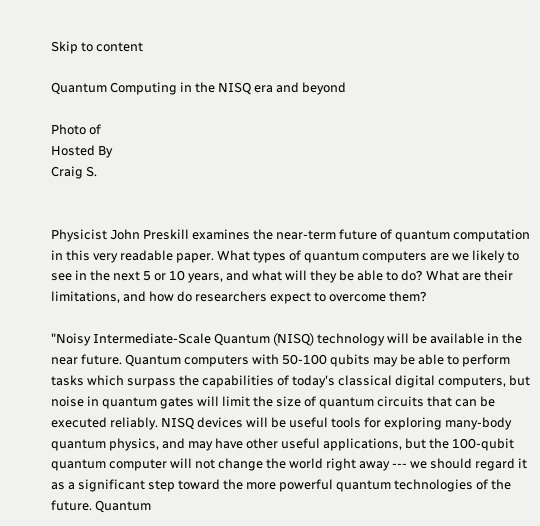Skip to content

Quantum Computing in the NISQ era and beyond

Photo of
Hosted By
Craig S.


Physicist John Preskill examines the near-term future of quantum computation in this very readable paper. What types of quantum computers are we likely to see in the next 5 or 10 years, and what will they be able to do? What are their limitations, and how do researchers expect to overcome them?

"Noisy Intermediate-Scale Quantum (NISQ) technology will be available in the near future. Quantum computers with 50-100 qubits may be able to perform tasks which surpass the capabilities of today's classical digital computers, but noise in quantum gates will limit the size of quantum circuits that can be executed reliably. NISQ devices will be useful tools for exploring many-body quantum physics, and may have other useful applications, but the 100-qubit quantum computer will not change the world right away --- we should regard it as a significant step toward the more powerful quantum technologies of the future. Quantum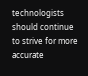technologists should continue to strive for more accurate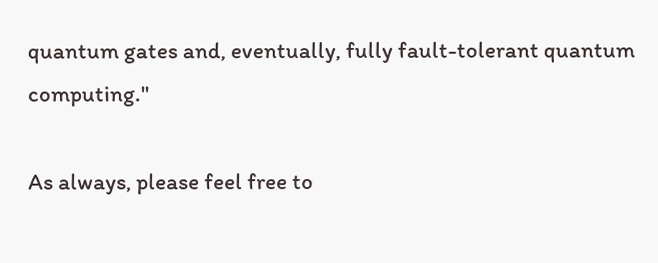quantum gates and, eventually, fully fault-tolerant quantum computing."

As always, please feel free to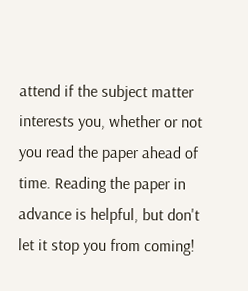attend if the subject matter interests you, whether or not you read the paper ahead of time. Reading the paper in advance is helpful, but don't let it stop you from coming!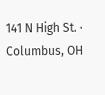141 N High St. · Columbus, OH